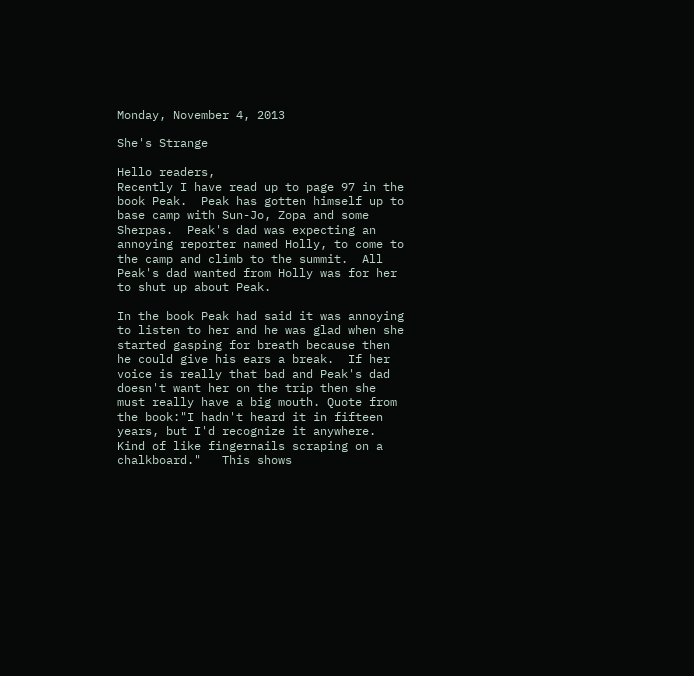Monday, November 4, 2013

She's Strange

Hello readers,
Recently I have read up to page 97 in the book Peak.  Peak has gotten himself up to base camp with Sun-Jo, Zopa and some Sherpas.  Peak's dad was expecting an annoying reporter named Holly, to come to the camp and climb to the summit.  All Peak's dad wanted from Holly was for her to shut up about Peak.

In the book Peak had said it was annoying to listen to her and he was glad when she started gasping for breath because then he could give his ears a break.  If her voice is really that bad and Peak's dad doesn't want her on the trip then she must really have a big mouth. Quote from the book:"I hadn't heard it in fifteen years, but I'd recognize it anywhere. Kind of like fingernails scraping on a chalkboard."   This shows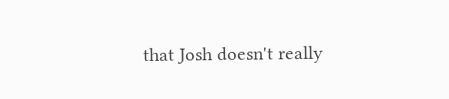that Josh doesn't really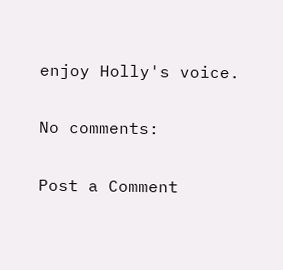enjoy Holly's voice.

No comments:

Post a Comment